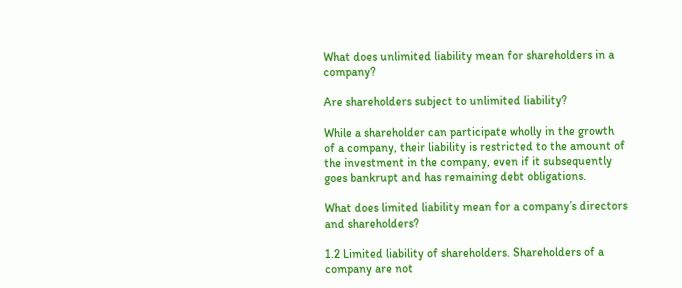What does unlimited liability mean for shareholders in a company?

Are shareholders subject to unlimited liability?

While a shareholder can participate wholly in the growth of a company, their liability is restricted to the amount of the investment in the company, even if it subsequently goes bankrupt and has remaining debt obligations.

What does limited liability mean for a company’s directors and shareholders?

1.2 Limited liability of shareholders. Shareholders of a company are not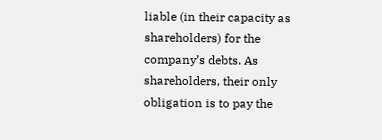liable (in their capacity as shareholders) for the company’s debts. As shareholders, their only obligation is to pay the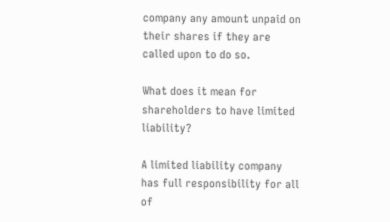company any amount unpaid on their shares if they are called upon to do so.

What does it mean for shareholders to have limited liability?

A limited liability company has full responsibility for all of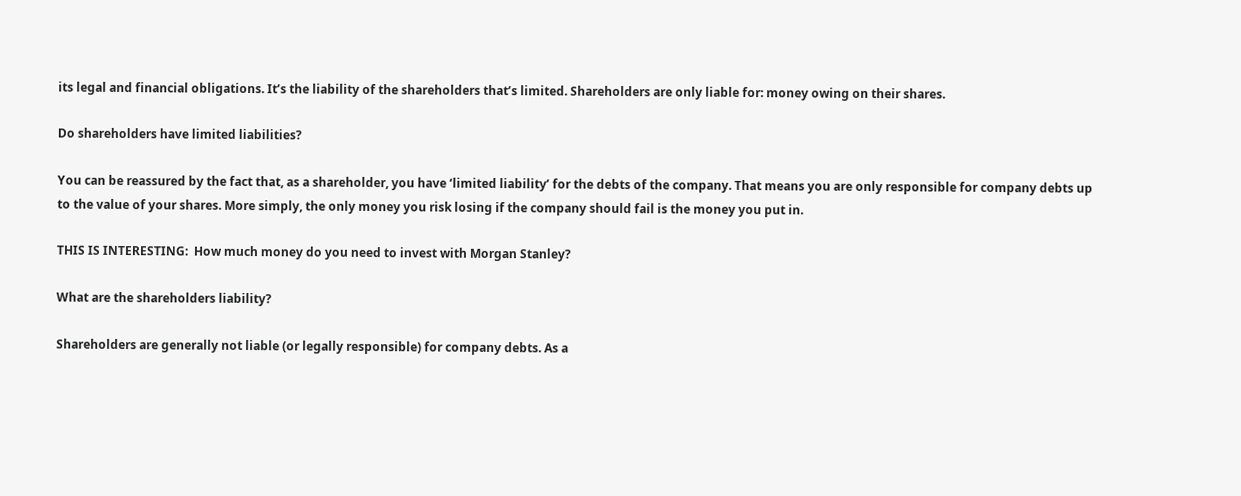its legal and financial obligations. It’s the liability of the shareholders that’s limited. Shareholders are only liable for: money owing on their shares.

Do shareholders have limited liabilities?

You can be reassured by the fact that, as a shareholder, you have ‘limited liability’ for the debts of the company. That means you are only responsible for company debts up to the value of your shares. More simply, the only money you risk losing if the company should fail is the money you put in.

THIS IS INTERESTING:  How much money do you need to invest with Morgan Stanley?

What are the shareholders liability?

Shareholders are generally not liable (or legally responsible) for company debts. As a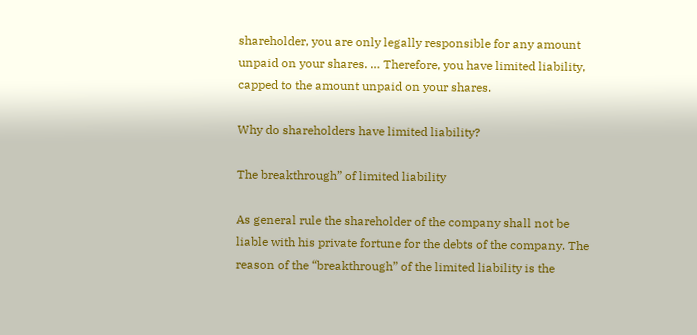shareholder, you are only legally responsible for any amount unpaid on your shares. … Therefore, you have limited liability, capped to the amount unpaid on your shares.

Why do shareholders have limited liability?

The breakthrough” of limited liability

As general rule the shareholder of the company shall not be liable with his private fortune for the debts of the company. The reason of the “breakthrough” of the limited liability is the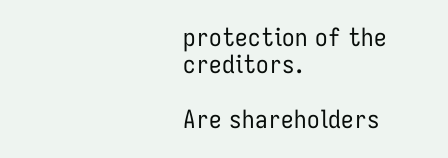protection of the creditors.

Are shareholders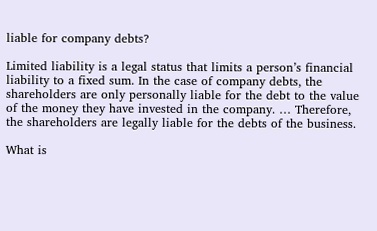liable for company debts?

Limited liability is a legal status that limits a person’s financial liability to a fixed sum. In the case of company debts, the shareholders are only personally liable for the debt to the value of the money they have invested in the company. … Therefore, the shareholders are legally liable for the debts of the business.

What is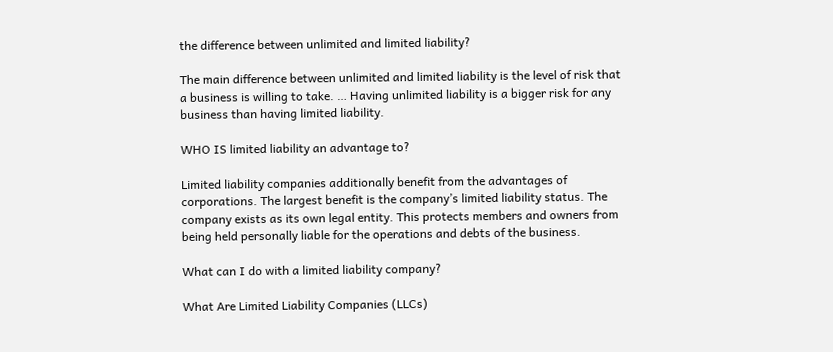the difference between unlimited and limited liability?

The main difference between unlimited and limited liability is the level of risk that a business is willing to take. … Having unlimited liability is a bigger risk for any business than having limited liability.

WHO IS limited liability an advantage to?

Limited liability companies additionally benefit from the advantages of corporations. The largest benefit is the company’s limited liability status. The company exists as its own legal entity. This protects members and owners from being held personally liable for the operations and debts of the business.

What can I do with a limited liability company?

What Are Limited Liability Companies (LLCs)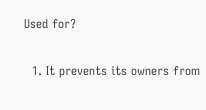Used for?

  1. It prevents its owners from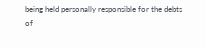being held personally responsible for the debts of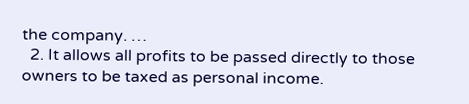the company. …
  2. It allows all profits to be passed directly to those owners to be taxed as personal income.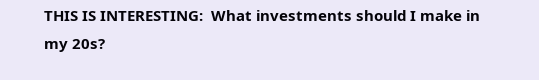THIS IS INTERESTING:  What investments should I make in my 20s?